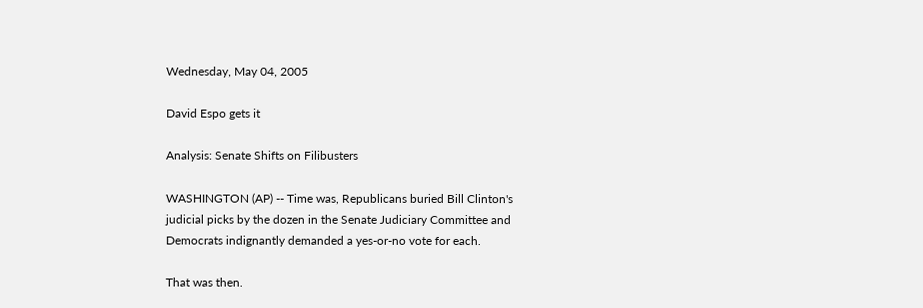Wednesday, May 04, 2005

David Espo gets it

Analysis: Senate Shifts on Filibusters

WASHINGTON (AP) -- Time was, Republicans buried Bill Clinton's judicial picks by the dozen in the Senate Judiciary Committee and Democrats indignantly demanded a yes-or-no vote for each.

That was then.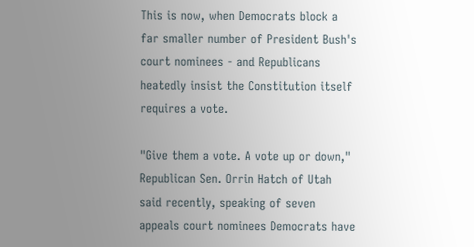This is now, when Democrats block a far smaller number of President Bush's court nominees - and Republicans heatedly insist the Constitution itself requires a vote.

"Give them a vote. A vote up or down," Republican Sen. Orrin Hatch of Utah said recently, speaking of seven appeals court nominees Democrats have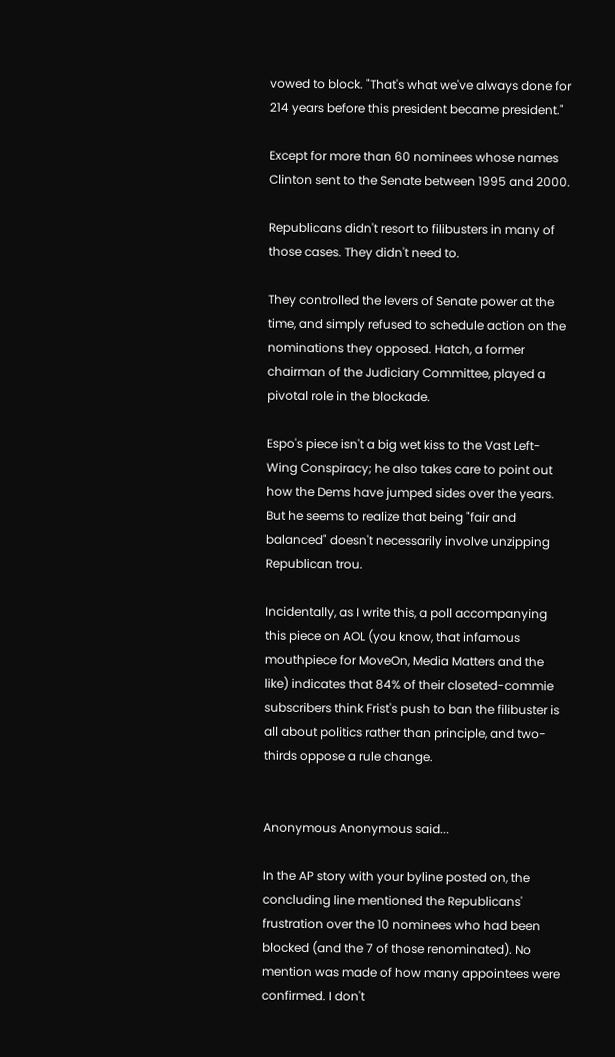vowed to block. "That's what we've always done for 214 years before this president became president."

Except for more than 60 nominees whose names Clinton sent to the Senate between 1995 and 2000.

Republicans didn't resort to filibusters in many of those cases. They didn't need to.

They controlled the levers of Senate power at the time, and simply refused to schedule action on the nominations they opposed. Hatch, a former chairman of the Judiciary Committee, played a pivotal role in the blockade.

Espo's piece isn't a big wet kiss to the Vast Left-Wing Conspiracy; he also takes care to point out how the Dems have jumped sides over the years. But he seems to realize that being "fair and balanced" doesn't necessarily involve unzipping Republican trou.

Incidentally, as I write this, a poll accompanying this piece on AOL (you know, that infamous mouthpiece for MoveOn, Media Matters and the like) indicates that 84% of their closeted-commie subscribers think Frist's push to ban the filibuster is all about politics rather than principle, and two-thirds oppose a rule change.


Anonymous Anonymous said...

In the AP story with your byline posted on, the concluding line mentioned the Republicans' frustration over the 10 nominees who had been blocked (and the 7 of those renominated). No mention was made of how many appointees were confirmed. I don't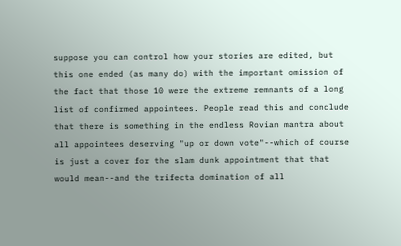suppose you can control how your stories are edited, but this one ended (as many do) with the important omission of the fact that those 10 were the extreme remnants of a long list of confirmed appointees. People read this and conclude that there is something in the endless Rovian mantra about all appointees deserving "up or down vote"--which of course is just a cover for the slam dunk appointment that that would mean--and the trifecta domination of all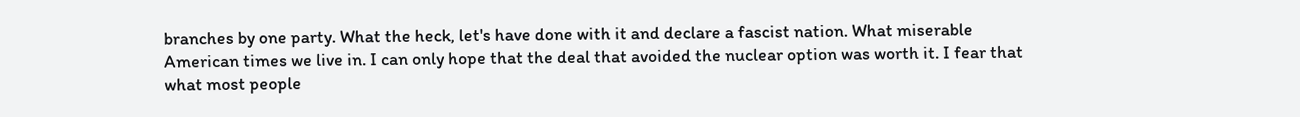branches by one party. What the heck, let's have done with it and declare a fascist nation. What miserable American times we live in. I can only hope that the deal that avoided the nuclear option was worth it. I fear that what most people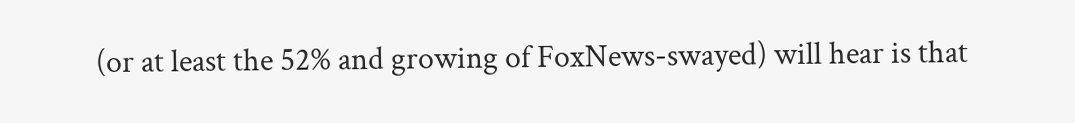(or at least the 52% and growing of FoxNews-swayed) will hear is that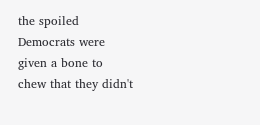the spoiled Democrats were given a bone to chew that they didn't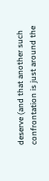deserve (and that another such confrontation is just around the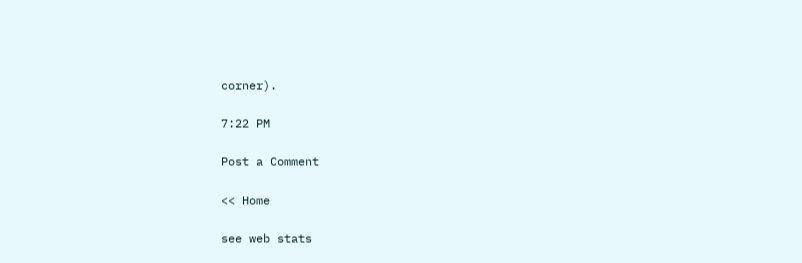corner).

7:22 PM

Post a Comment

<< Home

see web stats